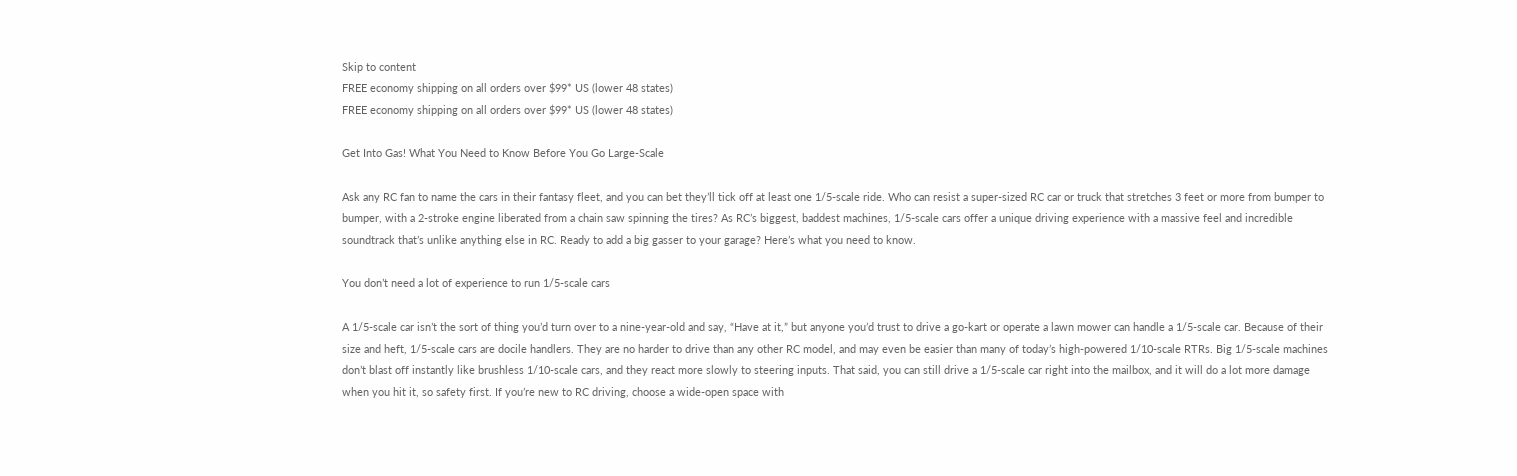Skip to content
FREE economy shipping on all orders over $99* US (lower 48 states)
FREE economy shipping on all orders over $99* US (lower 48 states)

Get Into Gas! What You Need to Know Before You Go Large-Scale

Ask any RC fan to name the cars in their fantasy fleet, and you can bet they’ll tick off at least one 1/5-scale ride. Who can resist a super-sized RC car or truck that stretches 3 feet or more from bumper to bumper, with a 2-stroke engine liberated from a chain saw spinning the tires? As RC’s biggest, baddest machines, 1/5-scale cars offer a unique driving experience with a massive feel and incredible soundtrack that’s unlike anything else in RC. Ready to add a big gasser to your garage? Here’s what you need to know.

You don’t need a lot of experience to run 1/5-scale cars

A 1/5-scale car isn’t the sort of thing you’d turn over to a nine-year-old and say, “Have at it,” but anyone you’d trust to drive a go-kart or operate a lawn mower can handle a 1/5-scale car. Because of their size and heft, 1/5-scale cars are docile handlers. They are no harder to drive than any other RC model, and may even be easier than many of today’s high-powered 1/10-scale RTRs. Big 1/5-scale machines don’t blast off instantly like brushless 1/10-scale cars, and they react more slowly to steering inputs. That said, you can still drive a 1/5-scale car right into the mailbox, and it will do a lot more damage when you hit it, so safety first. If you’re new to RC driving, choose a wide-open space with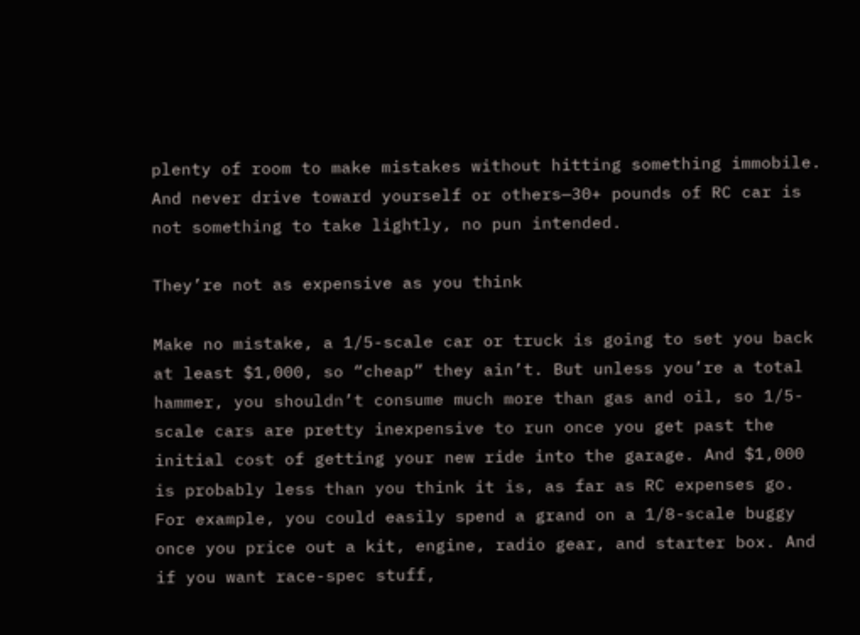plenty of room to make mistakes without hitting something immobile. And never drive toward yourself or others—30+ pounds of RC car is not something to take lightly, no pun intended.

They’re not as expensive as you think

Make no mistake, a 1/5-scale car or truck is going to set you back at least $1,000, so “cheap” they ain’t. But unless you’re a total hammer, you shouldn’t consume much more than gas and oil, so 1/5-scale cars are pretty inexpensive to run once you get past the initial cost of getting your new ride into the garage. And $1,000 is probably less than you think it is, as far as RC expenses go. For example, you could easily spend a grand on a 1/8-scale buggy once you price out a kit, engine, radio gear, and starter box. And if you want race-spec stuff,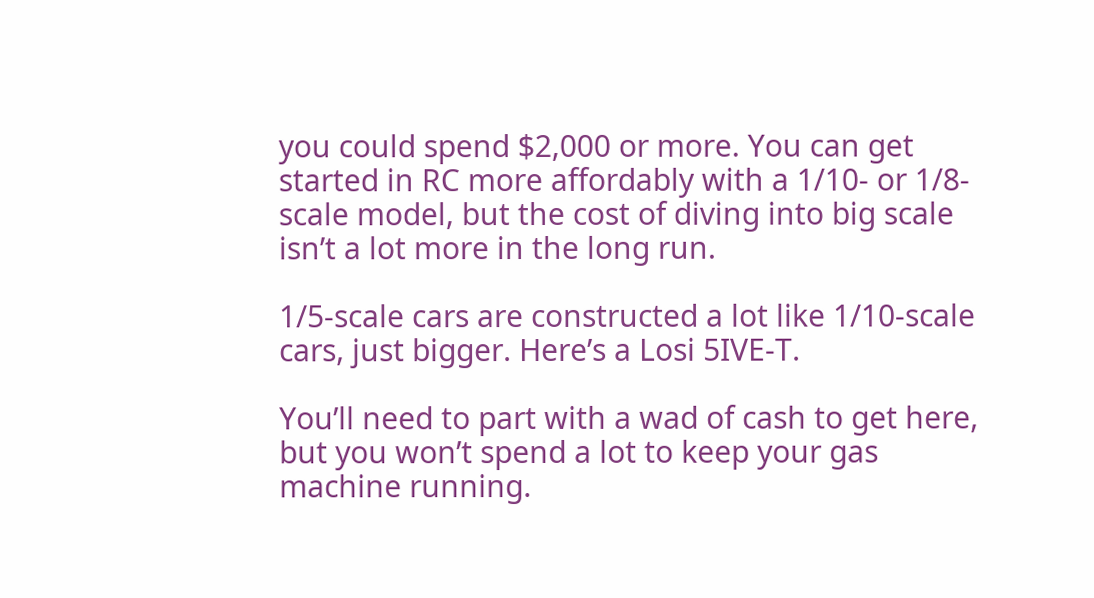you could spend $2,000 or more. You can get started in RC more affordably with a 1/10- or 1/8-scale model, but the cost of diving into big scale isn’t a lot more in the long run.

1/5-scale cars are constructed a lot like 1/10-scale cars, just bigger. Here’s a Losi 5IVE-T.

You’ll need to part with a wad of cash to get here, but you won’t spend a lot to keep your gas machine running.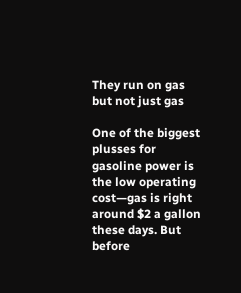They run on gas but not just gas

One of the biggest plusses for gasoline power is the low operating cost—gas is right around $2 a gallon these days. But before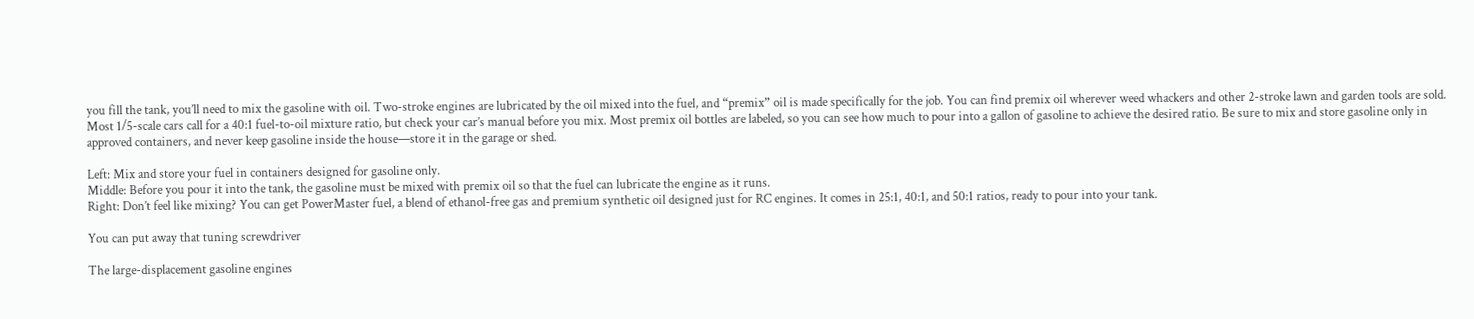you fill the tank, you’ll need to mix the gasoline with oil. Two-stroke engines are lubricated by the oil mixed into the fuel, and “premix” oil is made specifically for the job. You can find premix oil wherever weed whackers and other 2-stroke lawn and garden tools are sold. Most 1/5-scale cars call for a 40:1 fuel-to-oil mixture ratio, but check your car’s manual before you mix. Most premix oil bottles are labeled, so you can see how much to pour into a gallon of gasoline to achieve the desired ratio. Be sure to mix and store gasoline only in approved containers, and never keep gasoline inside the house—store it in the garage or shed.

Left: Mix and store your fuel in containers designed for gasoline only.
Middle: Before you pour it into the tank, the gasoline must be mixed with premix oil so that the fuel can lubricate the engine as it runs.
Right: Don’t feel like mixing? You can get PowerMaster fuel, a blend of ethanol-free gas and premium synthetic oil designed just for RC engines. It comes in 25:1, 40:1, and 50:1 ratios, ready to pour into your tank.

You can put away that tuning screwdriver

The large-displacement gasoline engines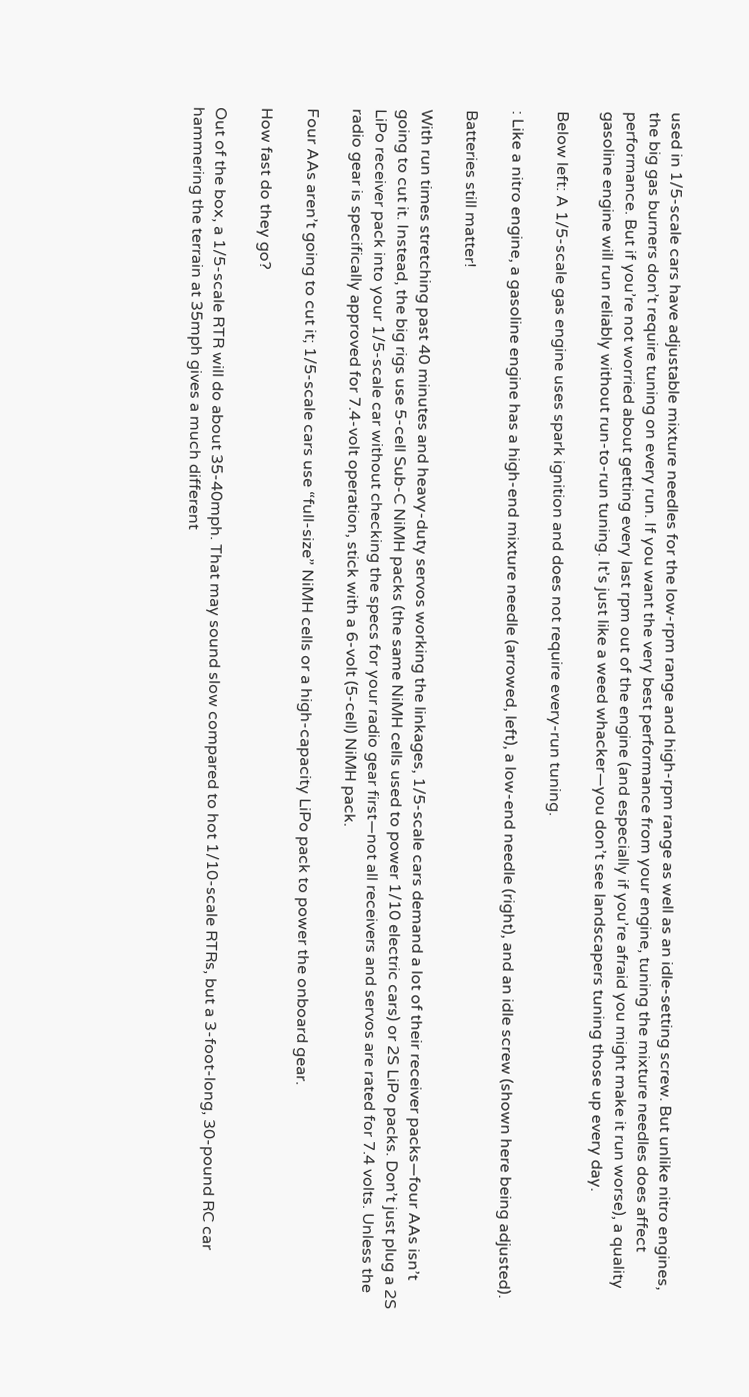used in 1/5-scale cars have adjustable mixture needles for the low-rpm range and high-rpm range as well as an idle-setting screw. But unlike nitro engines, the big gas burners don’t require tuning on every run. If you want the very best performance from your engine, tuning the mixture needles does affect performance. But if you’re not worried about getting every last rpm out of the engine (and especially if you’re afraid you might make it run worse), a quality gasoline engine will run reliably without run-to-run tuning. It’s just like a weed whacker—you don’t see landscapers tuning those up every day.

Below left: A 1/5-scale gas engine uses spark ignition and does not require every-run tuning.

: Like a nitro engine, a gasoline engine has a high-end mixture needle (arrowed, left), a low-end needle (right), and an idle screw (shown here being adjusted).

Batteries still matter!

With run times stretching past 40 minutes and heavy-duty servos working the linkages, 1/5-scale cars demand a lot of their receiver packs—four AAs isn’t going to cut it. Instead, the big rigs use 5-cell Sub-C NiMH packs (the same NiMH cells used to power 1/10 electric cars) or 2S LiPo packs. Don’t just plug a 2S LiPo receiver pack into your 1/5-scale car without checking the specs for your radio gear first—not all receivers and servos are rated for 7.4 volts. Unless the radio gear is specifically approved for 7.4-volt operation, stick with a 6-volt (5-cell) NiMH pack.

Four AAs aren’t going to cut it; 1/5-scale cars use “full-size” NiMH cells or a high-capacity LiPo pack to power the onboard gear.

How fast do they go?

Out of the box, a 1/5-scale RTR will do about 35-40mph. That may sound slow compared to hot 1/10-scale RTRs, but a 3-foot-long, 30-pound RC car hammering the terrain at 35mph gives a much different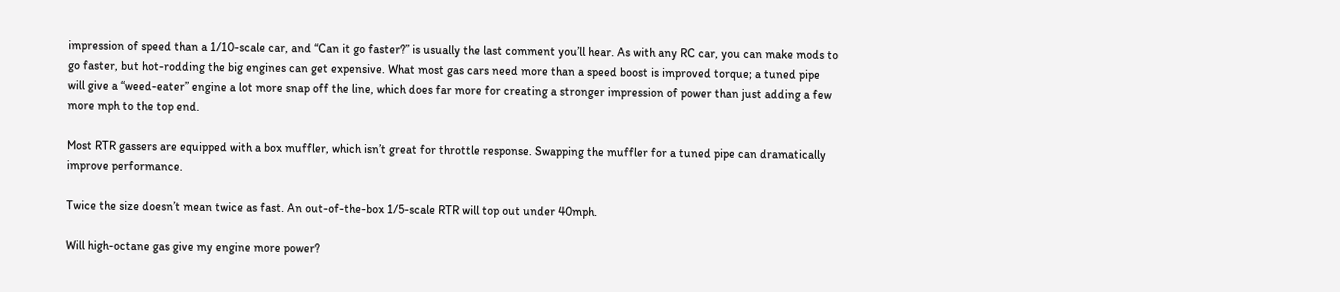impression of speed than a 1/10-scale car, and “Can it go faster?” is usually the last comment you’ll hear. As with any RC car, you can make mods to go faster, but hot-rodding the big engines can get expensive. What most gas cars need more than a speed boost is improved torque; a tuned pipe will give a “weed-eater” engine a lot more snap off the line, which does far more for creating a stronger impression of power than just adding a few more mph to the top end.

Most RTR gassers are equipped with a box muffler, which isn’t great for throttle response. Swapping the muffler for a tuned pipe can dramatically improve performance.

Twice the size doesn’t mean twice as fast. An out-of-the-box 1/5-scale RTR will top out under 40mph.

Will high-octane gas give my engine more power?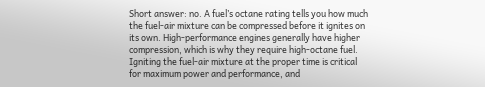Short answer: no. A fuel’s octane rating tells you how much the fuel-air mixture can be compressed before it ignites on its own. High-performance engines generally have higher compression, which is why they require high-octane fuel. Igniting the fuel-air mixture at the proper time is critical for maximum power and performance, and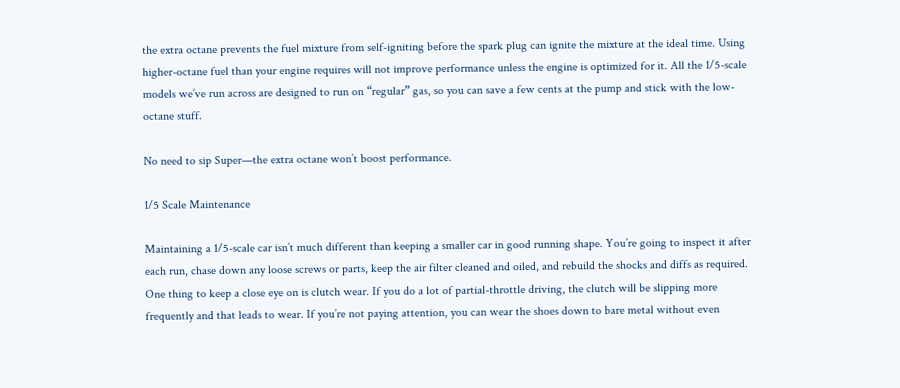the extra octane prevents the fuel mixture from self-igniting before the spark plug can ignite the mixture at the ideal time. Using higher-octane fuel than your engine requires will not improve performance unless the engine is optimized for it. All the 1/5-scale models we’ve run across are designed to run on “regular” gas, so you can save a few cents at the pump and stick with the low-octane stuff.

No need to sip Super—the extra octane won’t boost performance.

1/5 Scale Maintenance

Maintaining a 1/5-scale car isn’t much different than keeping a smaller car in good running shape. You’re going to inspect it after each run, chase down any loose screws or parts, keep the air filter cleaned and oiled, and rebuild the shocks and diffs as required. One thing to keep a close eye on is clutch wear. If you do a lot of partial-throttle driving, the clutch will be slipping more frequently and that leads to wear. If you’re not paying attention, you can wear the shoes down to bare metal without even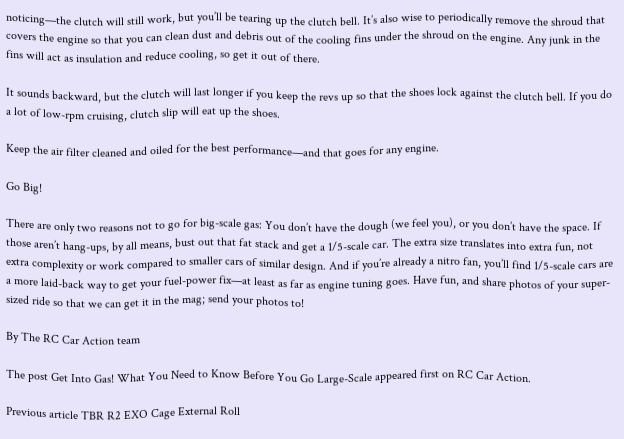noticing—the clutch will still work, but you’ll be tearing up the clutch bell. It’s also wise to periodically remove the shroud that covers the engine so that you can clean dust and debris out of the cooling fins under the shroud on the engine. Any junk in the fins will act as insulation and reduce cooling, so get it out of there.

It sounds backward, but the clutch will last longer if you keep the revs up so that the shoes lock against the clutch bell. If you do a lot of low-rpm cruising, clutch slip will eat up the shoes.

Keep the air filter cleaned and oiled for the best performance—and that goes for any engine.

Go Big!

There are only two reasons not to go for big-scale gas: You don’t have the dough (we feel you), or you don’t have the space. If those aren’t hang-ups, by all means, bust out that fat stack and get a 1/5-scale car. The extra size translates into extra fun, not extra complexity or work compared to smaller cars of similar design. And if you’re already a nitro fan, you’ll find 1/5-scale cars are a more laid-back way to get your fuel-power fix—at least as far as engine tuning goes. Have fun, and share photos of your super-sized ride so that we can get it in the mag; send your photos to!

By The RC Car Action team

The post Get Into Gas! What You Need to Know Before You Go Large-Scale appeared first on RC Car Action.

Previous article TBR R2 EXO Cage External Roll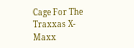Cage For The Traxxas X-Maxx